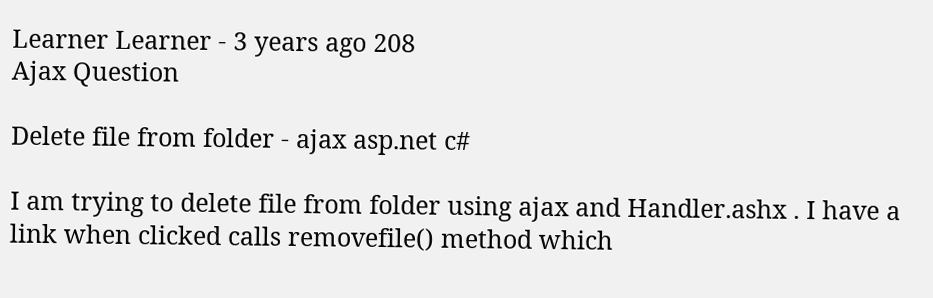Learner Learner - 3 years ago 208
Ajax Question

Delete file from folder - ajax asp.net c#

I am trying to delete file from folder using ajax and Handler.ashx . I have a link when clicked calls removefile() method which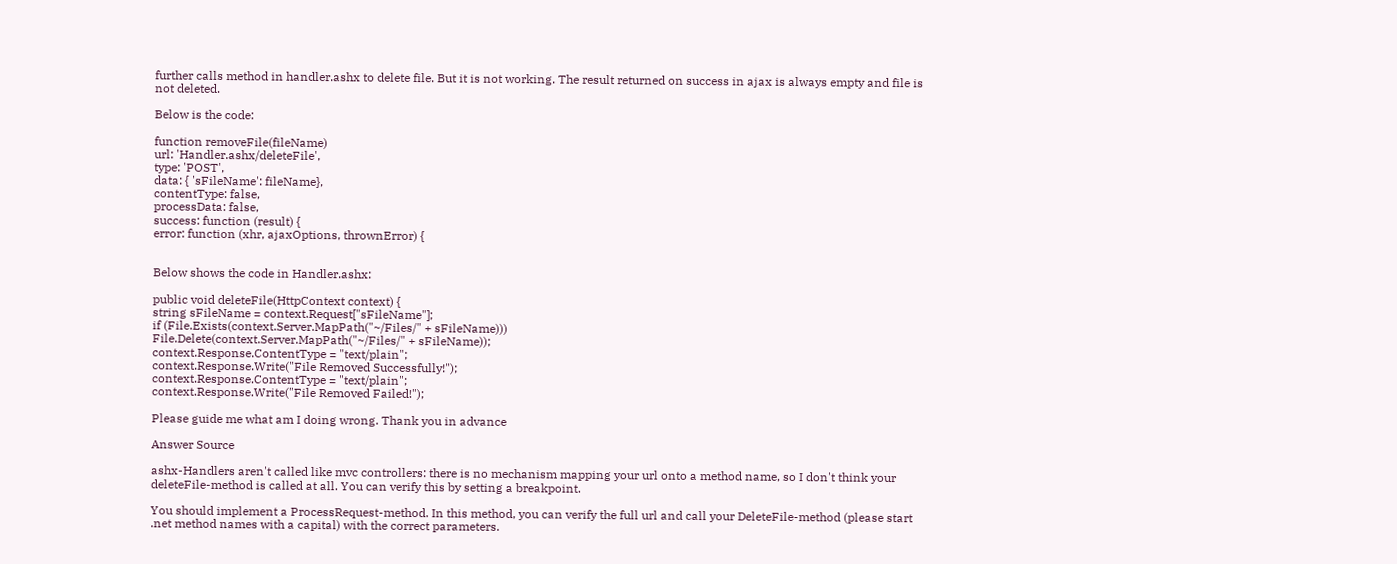further calls method in handler.ashx to delete file. But it is not working. The result returned on success in ajax is always empty and file is not deleted.

Below is the code:

function removeFile(fileName)
url: 'Handler.ashx/deleteFile',
type: 'POST',
data: { 'sFileName': fileName},
contentType: false,
processData: false,
success: function (result) {
error: function (xhr, ajaxOptions, thrownError) {


Below shows the code in Handler.ashx:

public void deleteFile(HttpContext context) {
string sFileName = context.Request["sFileName"];
if (File.Exists(context.Server.MapPath("~/Files/" + sFileName)))
File.Delete(context.Server.MapPath("~/Files/" + sFileName));
context.Response.ContentType = "text/plain";
context.Response.Write("File Removed Successfully!");
context.Response.ContentType = "text/plain";
context.Response.Write("File Removed Failed!");

Please guide me what am I doing wrong. Thank you in advance

Answer Source

ashx-Handlers aren't called like mvc controllers: there is no mechanism mapping your url onto a method name, so I don't think your deleteFile-method is called at all. You can verify this by setting a breakpoint.

You should implement a ProcessRequest-method. In this method, you can verify the full url and call your DeleteFile-method (please start .net method names with a capital) with the correct parameters.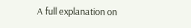A full explanation on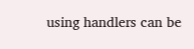using handlers can be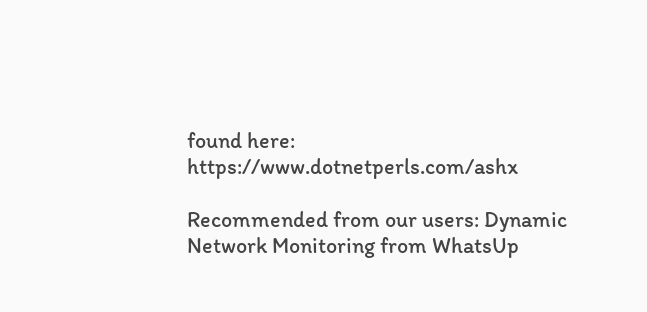found here: https://www.dotnetperls.com/ashx

Recommended from our users: Dynamic Network Monitoring from WhatsUp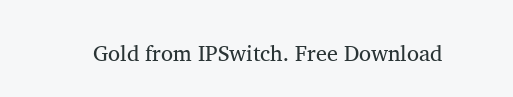Gold from IPSwitch. Free Download